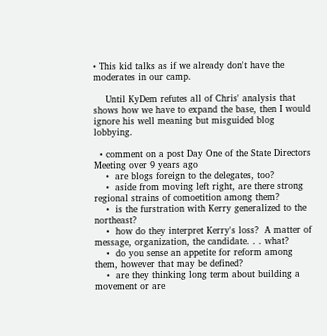• This kid talks as if we already don't have the moderates in our camp.

    Until KyDem refutes all of Chris' analysis that shows how we have to expand the base, then I would ignore his well meaning but misguided blog lobbying.

  • comment on a post Day One of the State Directors Meeting over 9 years ago
    •  are blogs foreign to the delegates, too?
    •  aside from moving left right, are there strong regional strains of comoetition among them?
    •  is the furstration with Kerry generalized to the northeast?
    •  how do they interpret Kerry's loss?  A matter of message, organization, the candidate. . . what?
    •  do you sense an appetite for reform among them, however that may be defined?
    •  are they thinking long term about building a movement or are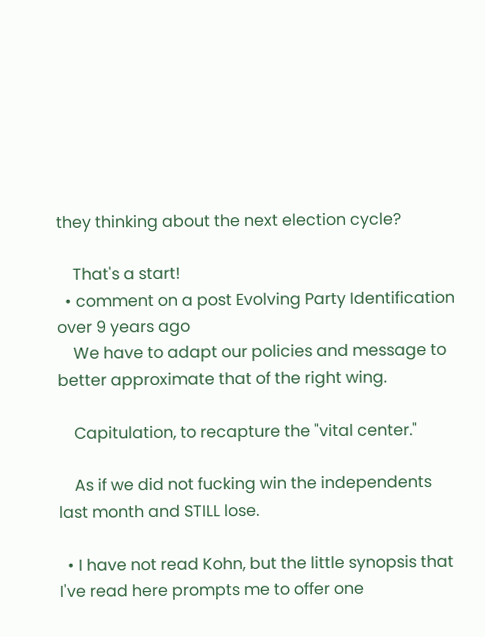they thinking about the next election cycle?

    That's a start!
  • comment on a post Evolving Party Identification over 9 years ago
    We have to adapt our policies and message to better approximate that of the right wing.

    Capitulation, to recapture the "vital center."

    As if we did not fucking win the independents last month and STILL lose.

  • I have not read Kohn, but the little synopsis that I've read here prompts me to offer one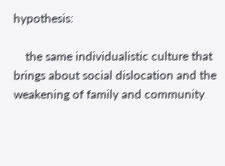hypothesis:

    the same individualistic culture that brings about social dislocation and the weakening of family and community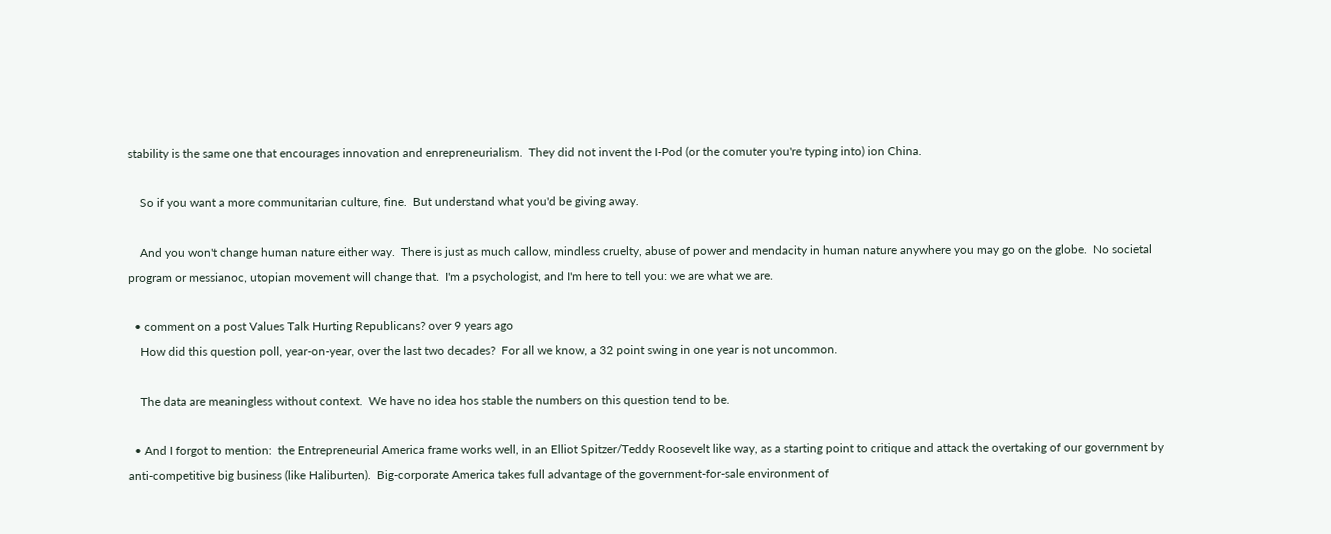stability is the same one that encourages innovation and enrepreneurialism.  They did not invent the I-Pod (or the comuter you're typing into) ion China.

    So if you want a more communitarian culture, fine.  But understand what you'd be giving away.

    And you won't change human nature either way.  There is just as much callow, mindless cruelty, abuse of power and mendacity in human nature anywhere you may go on the globe.  No societal program or messianoc, utopian movement will change that.  I'm a psychologist, and I'm here to tell you: we are what we are.

  • comment on a post Values Talk Hurting Republicans? over 9 years ago
    How did this question poll, year-on-year, over the last two decades?  For all we know, a 32 point swing in one year is not uncommon.

    The data are meaningless without context.  We have no idea hos stable the numbers on this question tend to be.

  • And I forgot to mention:  the Entrepreneurial America frame works well, in an Elliot Spitzer/Teddy Roosevelt like way, as a starting point to critique and attack the overtaking of our government by anti-competitive big business (like Haliburten).  Big-corporate America takes full advantage of the government-for-sale environment of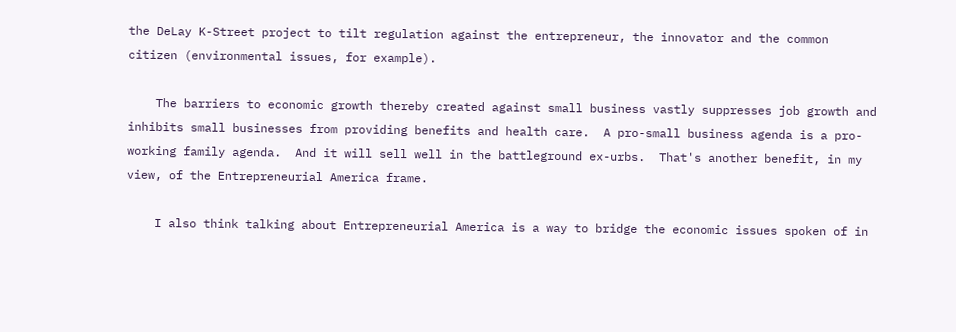the DeLay K-Street project to tilt regulation against the entrepreneur, the innovator and the common citizen (environmental issues, for example).

    The barriers to economic growth thereby created against small business vastly suppresses job growth and inhibits small businesses from providing benefits and health care.  A pro-small business agenda is a pro-working family agenda.  And it will sell well in the battleground ex-urbs.  That's another benefit, in my view, of the Entrepreneurial America frame.

    I also think talking about Entrepreneurial America is a way to bridge the economic issues spoken of in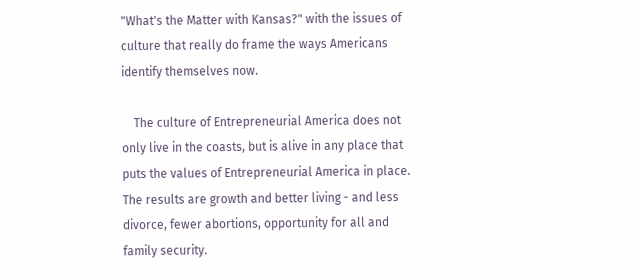"What's the Matter with Kansas?" with the issues of culture that really do frame the ways Americans identify themselves now.

    The culture of Entrepreneurial America does not only live in the coasts, but is alive in any place that puts the values of Entrepreneurial America in place.  The results are growth and better living - and less divorce, fewer abortions, opportunity for all and family security.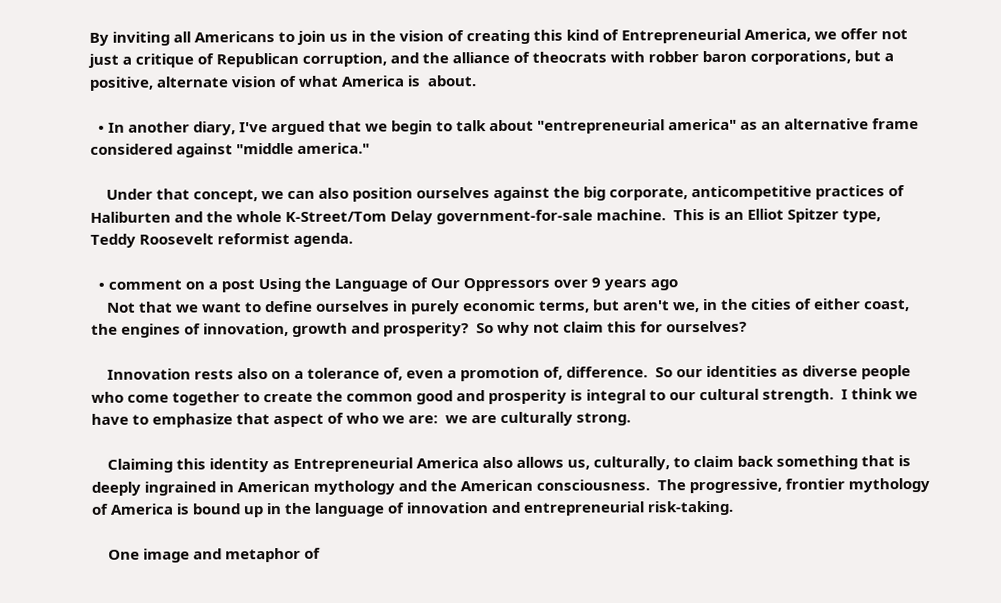By inviting all Americans to join us in the vision of creating this kind of Entrepreneurial America, we offer not just a critique of Republican corruption, and the alliance of theocrats with robber baron corporations, but a positive, alternate vision of what America is  about.

  • In another diary, I've argued that we begin to talk about "entrepreneurial america" as an alternative frame considered against "middle america."

    Under that concept, we can also position ourselves against the big corporate, anticompetitive practices of Haliburten and the whole K-Street/Tom Delay government-for-sale machine.  This is an Elliot Spitzer type, Teddy Roosevelt reformist agenda.

  • comment on a post Using the Language of Our Oppressors over 9 years ago
    Not that we want to define ourselves in purely economic terms, but aren't we, in the cities of either coast, the engines of innovation, growth and prosperity?  So why not claim this for ourselves?

    Innovation rests also on a tolerance of, even a promotion of, difference.  So our identities as diverse people who come together to create the common good and prosperity is integral to our cultural strength.  I think we have to emphasize that aspect of who we are:  we are culturally strong.

    Claiming this identity as Entrepreneurial America also allows us, culturally, to claim back something that is deeply ingrained in American mythology and the American consciousness.  The progressive, frontier mythology of America is bound up in the language of innovation and entrepreneurial risk-taking.

    One image and metaphor of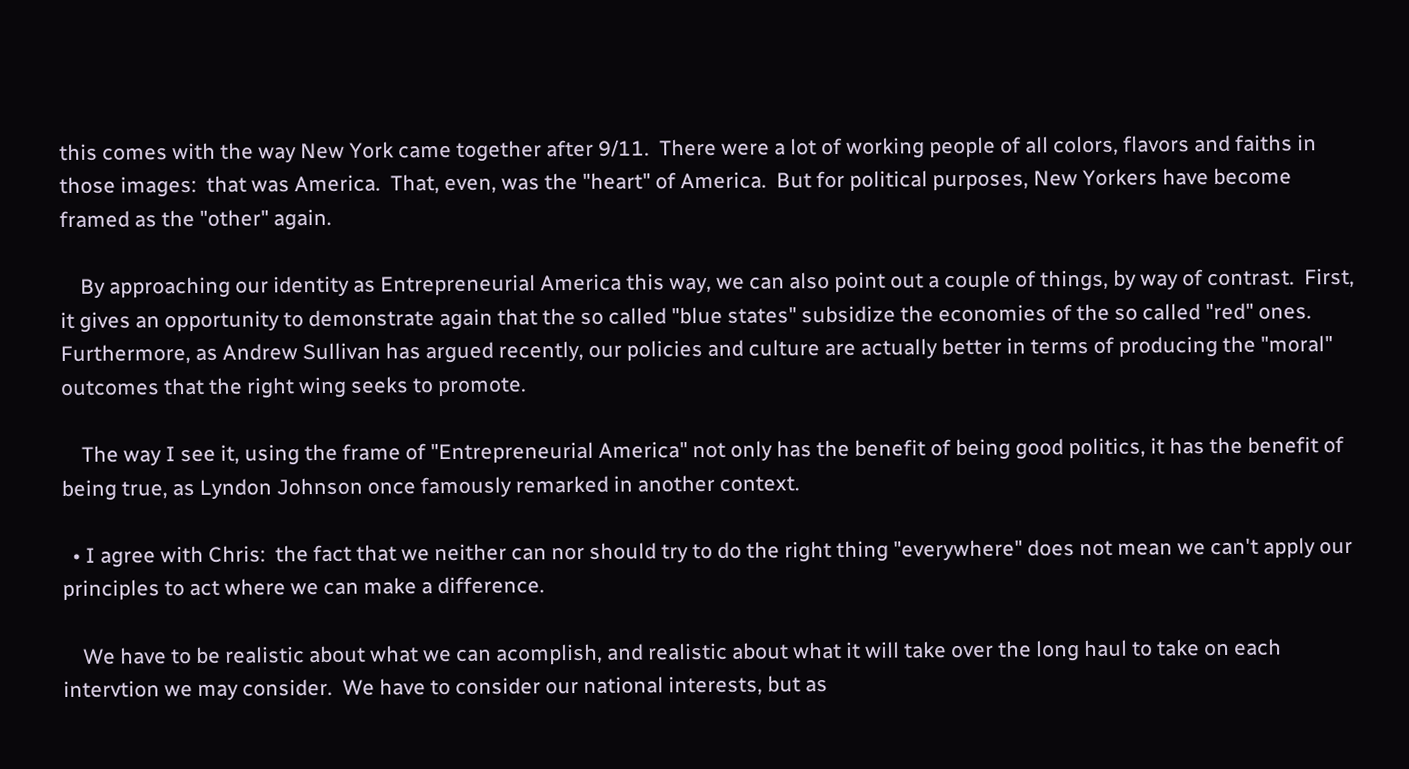this comes with the way New York came together after 9/11.  There were a lot of working people of all colors, flavors and faiths in those images:  that was America.  That, even, was the "heart" of America.  But for political purposes, New Yorkers have become framed as the "other" again.

    By approaching our identity as Entrepreneurial America this way, we can also point out a couple of things, by way of contrast.  First, it gives an opportunity to demonstrate again that the so called "blue states" subsidize the economies of the so called "red" ones.  Furthermore, as Andrew Sullivan has argued recently, our policies and culture are actually better in terms of producing the "moral" outcomes that the right wing seeks to promote.

    The way I see it, using the frame of "Entrepreneurial America" not only has the benefit of being good politics, it has the benefit of being true, as Lyndon Johnson once famously remarked in another context.

  • I agree with Chris:  the fact that we neither can nor should try to do the right thing "everywhere" does not mean we can't apply our principles to act where we can make a difference.

    We have to be realistic about what we can acomplish, and realistic about what it will take over the long haul to take on each intervtion we may consider.  We have to consider our national interests, but as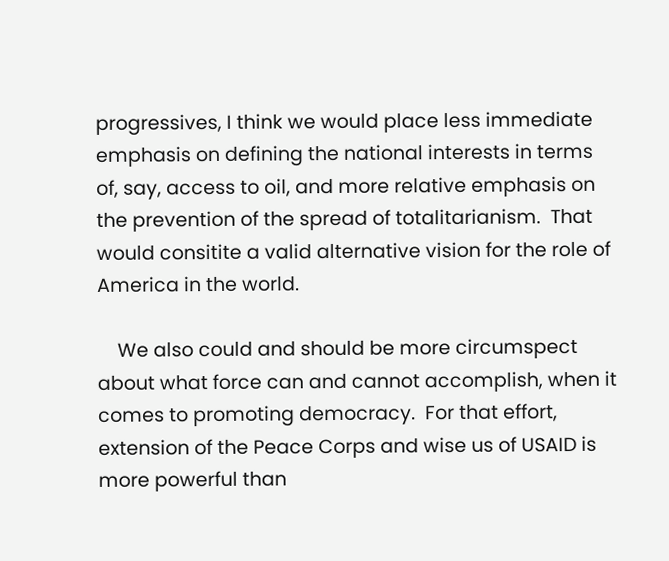progressives, I think we would place less immediate emphasis on defining the national interests in terms of, say, access to oil, and more relative emphasis on the prevention of the spread of totalitarianism.  That would consitite a valid alternative vision for the role of America in the world.

    We also could and should be more circumspect about what force can and cannot accomplish, when it comes to promoting democracy.  For that effort, extension of the Peace Corps and wise us of USAID is more powerful than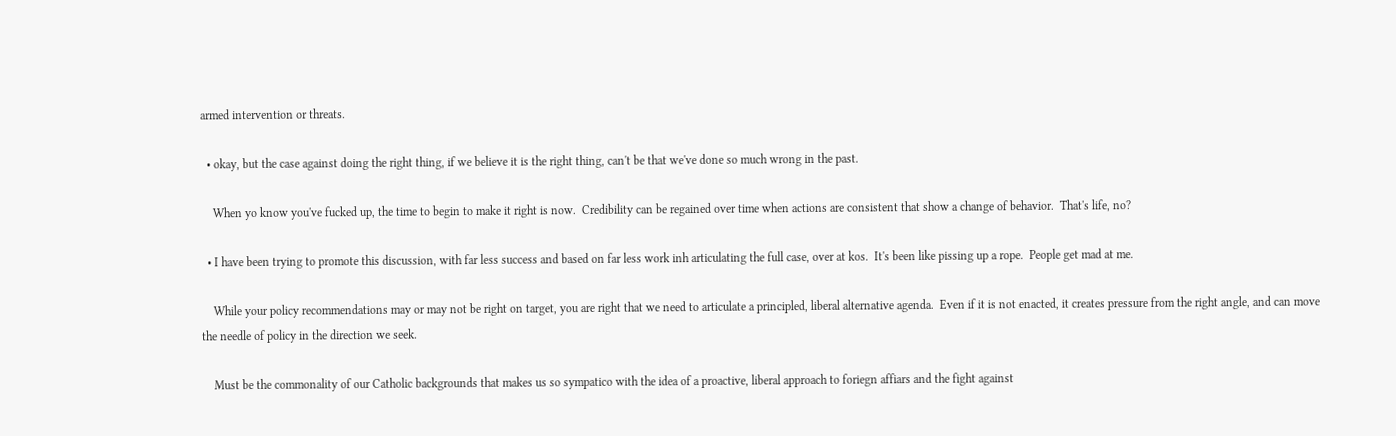armed intervention or threats.

  • okay, but the case against doing the right thing, if we believe it is the right thing, can't be that we've done so much wrong in the past.

    When yo know you've fucked up, the time to begin to make it right is now.  Credibility can be regained over time when actions are consistent that show a change of behavior.  That's life, no?

  • I have been trying to promote this discussion, with far less success and based on far less work inh articulating the full case, over at kos.  It's been like pissing up a rope.  People get mad at me.

    While your policy recommendations may or may not be right on target, you are right that we need to articulate a principled, liberal alternative agenda.  Even if it is not enacted, it creates pressure from the right angle, and can move the needle of policy in the direction we seek.

    Must be the commonality of our Catholic backgrounds that makes us so sympatico with the idea of a proactive, liberal approach to foriegn affiars and the fight against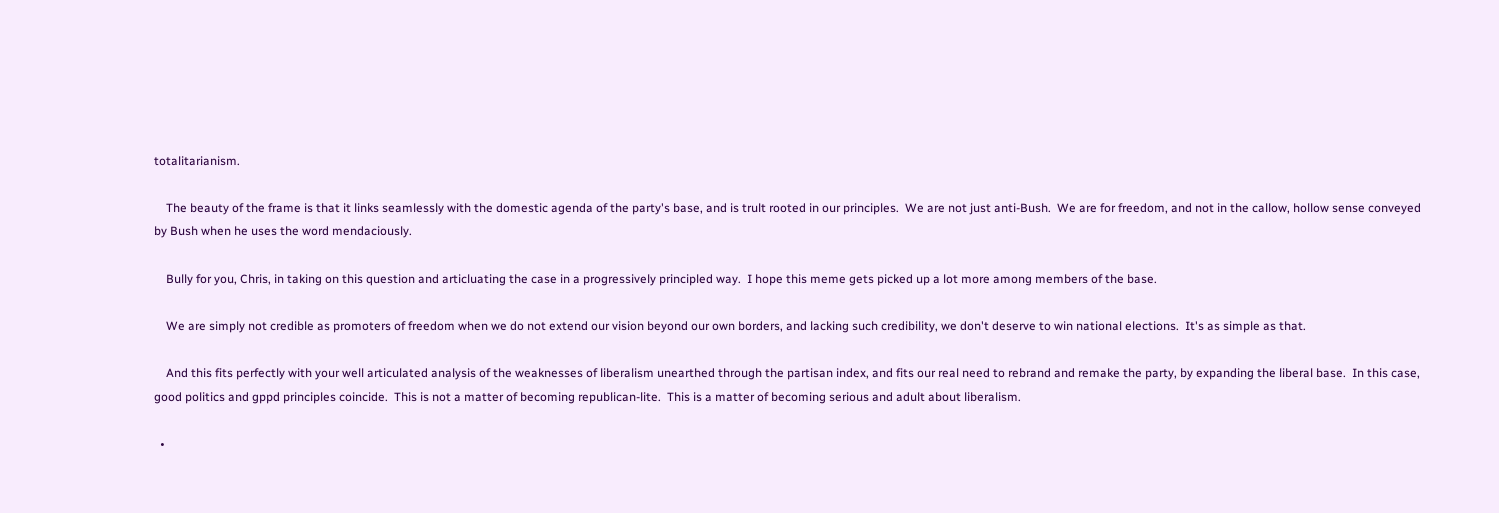totalitarianism.

    The beauty of the frame is that it links seamlessly with the domestic agenda of the party's base, and is trult rooted in our principles.  We are not just anti-Bush.  We are for freedom, and not in the callow, hollow sense conveyed by Bush when he uses the word mendaciously.

    Bully for you, Chris, in taking on this question and articluating the case in a progressively principled way.  I hope this meme gets picked up a lot more among members of the base.

    We are simply not credible as promoters of freedom when we do not extend our vision beyond our own borders, and lacking such credibility, we don't deserve to win national elections.  It's as simple as that.

    And this fits perfectly with your well articulated analysis of the weaknesses of liberalism unearthed through the partisan index, and fits our real need to rebrand and remake the party, by expanding the liberal base.  In this case, good politics and gppd principles coincide.  This is not a matter of becoming republican-lite.  This is a matter of becoming serious and adult about liberalism.

  •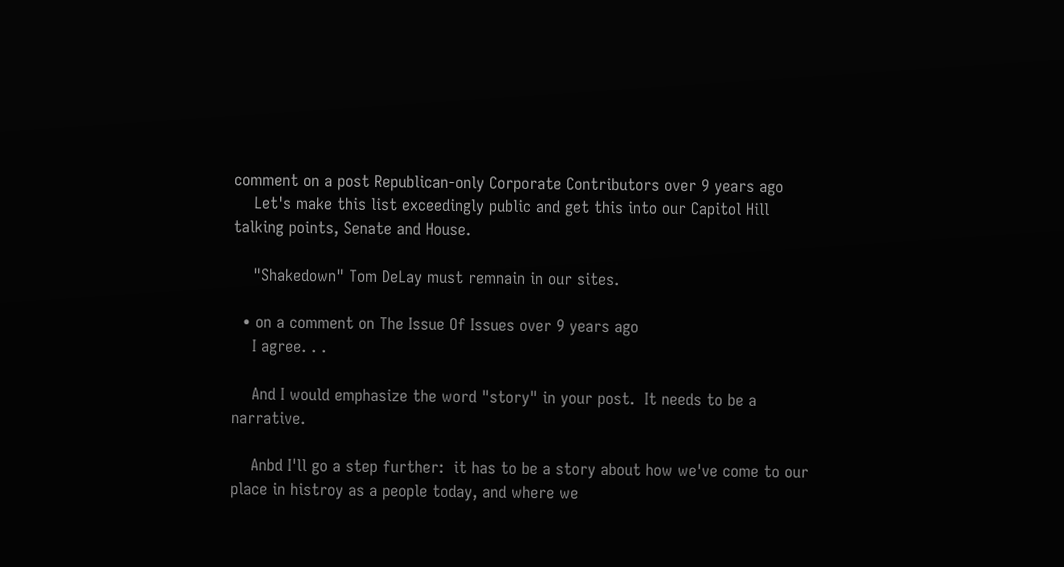comment on a post Republican-only Corporate Contributors over 9 years ago
    Let's make this list exceedingly public and get this into our Capitol Hill talking points, Senate and House.

    "Shakedown" Tom DeLay must remnain in our sites.

  • on a comment on The Issue Of Issues over 9 years ago
    I agree. . .

    And I would emphasize the word "story" in your post.  It needs to be a narrative.

    Anbd I'll go a step further:  it has to be a story about how we've come to our place in histroy as a people today, and where we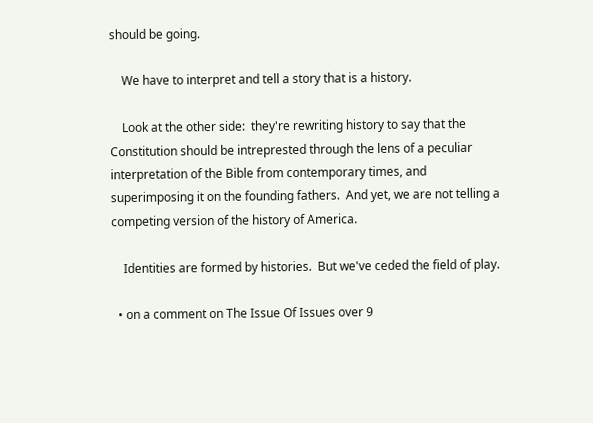should be going.

    We have to interpret and tell a story that is a history.

    Look at the other side:  they're rewriting history to say that the Constitution should be intreprested through the lens of a peculiar interpretation of the Bible from contemporary times, and superimposing it on the founding fathers.  And yet, we are not telling a competing version of the history of America.

    Identities are formed by histories.  But we've ceded the field of play.

  • on a comment on The Issue Of Issues over 9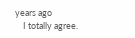years ago
    I totally agree.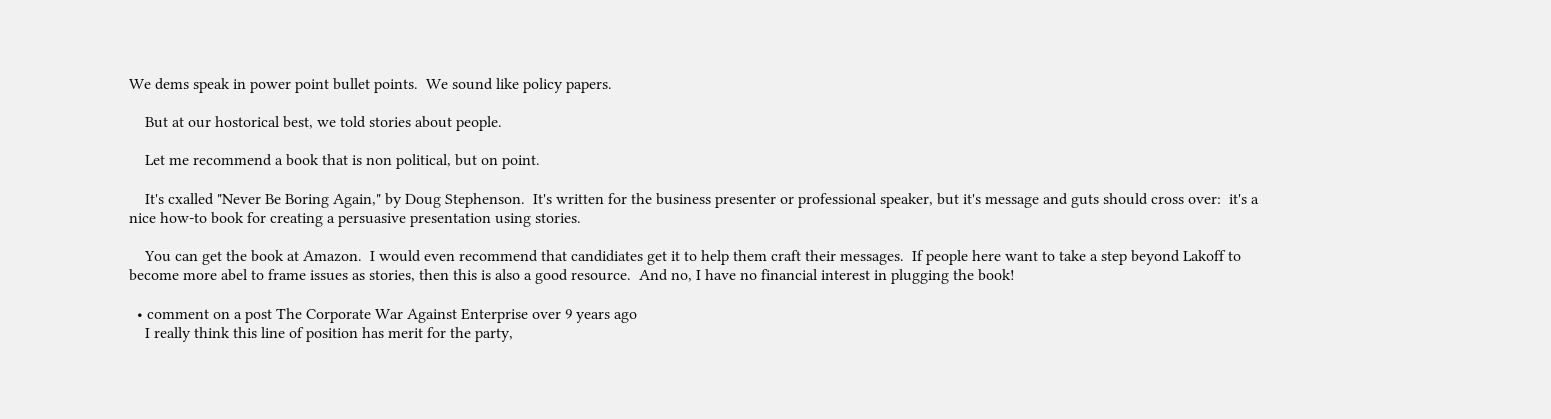We dems speak in power point bullet points.  We sound like policy papers.

    But at our hostorical best, we told stories about people.

    Let me recommend a book that is non political, but on point.

    It's cxalled "Never Be Boring Again," by Doug Stephenson.  It's written for the business presenter or professional speaker, but it's message and guts should cross over:  it's a nice how-to book for creating a persuasive presentation using stories.

    You can get the book at Amazon.  I would even recommend that candidiates get it to help them craft their messages.  If people here want to take a step beyond Lakoff to become more abel to frame issues as stories, then this is also a good resource.  And no, I have no financial interest in plugging the book!

  • comment on a post The Corporate War Against Enterprise over 9 years ago
    I really think this line of position has merit for the party,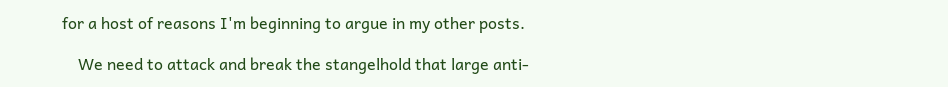for a host of reasons I'm beginning to argue in my other posts.

    We need to attack and break the stangelhold that large anti-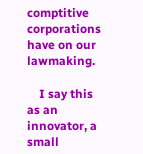comptitive corporations have on our lawmaking.

    I say this as an innovator, a small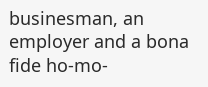businesman, an employer and a bona fide ho-mo-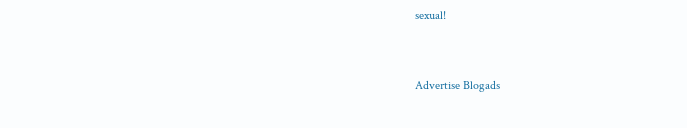sexual!


Advertise Blogads